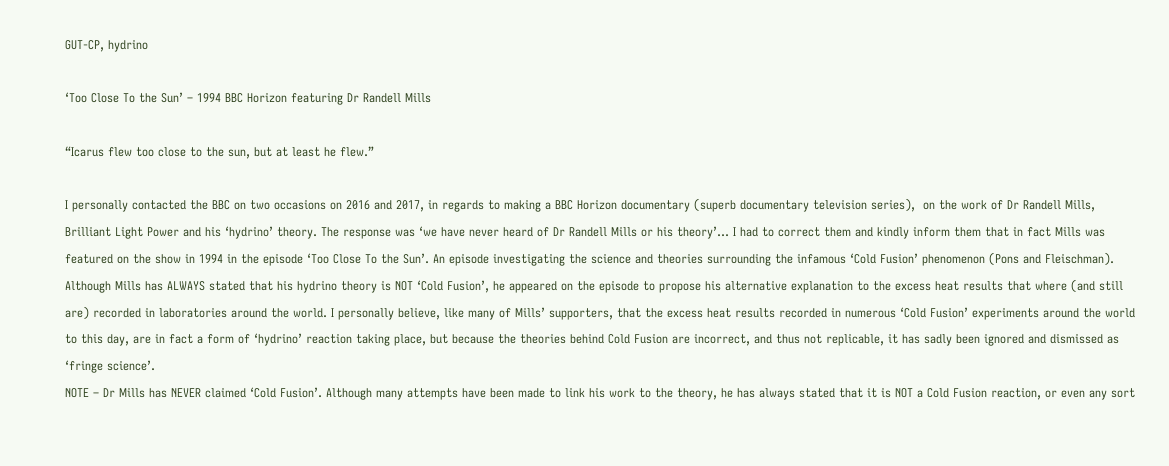GUT-CP, hydrino

‘Too Close To the Sun’ – 1994 BBC Horizon featuring Dr Randell Mills

“Icarus flew too close to the sun, but at least he flew.”

I personally contacted the BBC on two occasions on 2016 and 2017, in regards to making a BBC Horizon documentary (superb documentary television series),  on the work of Dr Randell Mills, Brilliant Light Power and his ‘hydrino’ theory. The response was ‘we have never heard of Dr Randell Mills or his theory’… I had to correct them and kindly inform them that in fact Mills was featured on the show in 1994 in the episode ‘Too Close To the Sun’. An episode investigating the science and theories surrounding the infamous ‘Cold Fusion’ phenomenon (Pons and Fleischman). Although Mills has ALWAYS stated that his hydrino theory is NOT ‘Cold Fusion’, he appeared on the episode to propose his alternative explanation to the excess heat results that where (and still are) recorded in laboratories around the world. I personally believe, like many of Mills’ supporters, that the excess heat results recorded in numerous ‘Cold Fusion’ experiments around the world to this day, are in fact a form of ‘hydrino’ reaction taking place, but because the theories behind Cold Fusion are incorrect, and thus not replicable, it has sadly been ignored and dismissed as ‘fringe science’.
NOTE – Dr Mills has NEVER claimed ‘Cold Fusion’. Although many attempts have been made to link his work to the theory, he has always stated that it is NOT a Cold Fusion reaction, or even any sort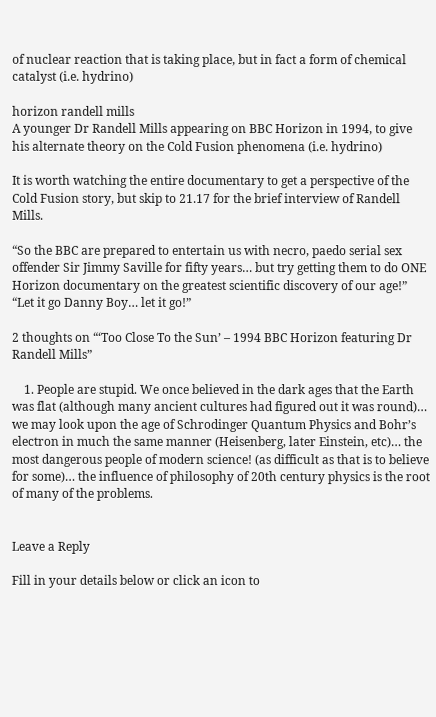of nuclear reaction that is taking place, but in fact a form of chemical catalyst (i.e. hydrino)

horizon randell mills
A younger Dr Randell Mills appearing on BBC Horizon in 1994, to give his alternate theory on the Cold Fusion phenomena (i.e. hydrino)

It is worth watching the entire documentary to get a perspective of the Cold Fusion story, but skip to 21.17 for the brief interview of Randell Mills.

“So the BBC are prepared to entertain us with necro, paedo serial sex offender Sir Jimmy Saville for fifty years… but try getting them to do ONE Horizon documentary on the greatest scientific discovery of our age!”
“Let it go Danny Boy… let it go!”

2 thoughts on “‘Too Close To the Sun’ – 1994 BBC Horizon featuring Dr Randell Mills”

    1. People are stupid. We once believed in the dark ages that the Earth was flat (although many ancient cultures had figured out it was round)… we may look upon the age of Schrodinger Quantum Physics and Bohr’s electron in much the same manner (Heisenberg, later Einstein, etc)… the most dangerous people of modern science! (as difficult as that is to believe for some)… the influence of philosophy of 20th century physics is the root of many of the problems.


Leave a Reply

Fill in your details below or click an icon to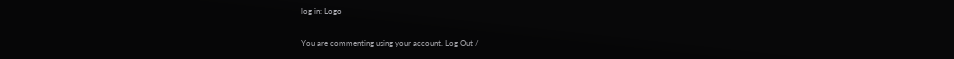log in: Logo

You are commenting using your account. Log Out /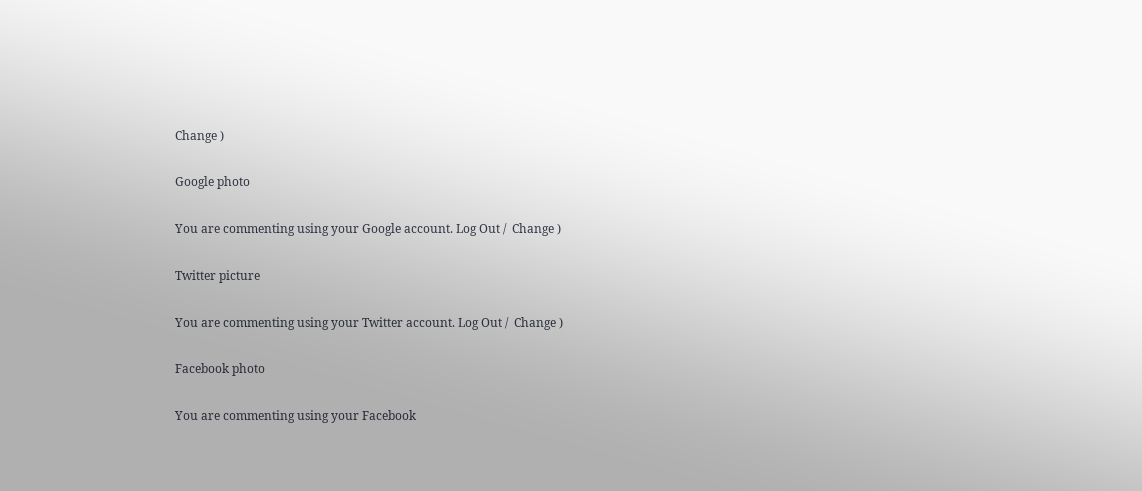Change )

Google photo

You are commenting using your Google account. Log Out /  Change )

Twitter picture

You are commenting using your Twitter account. Log Out /  Change )

Facebook photo

You are commenting using your Facebook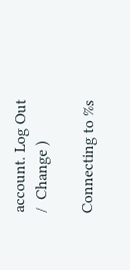account. Log Out /  Change )

Connecting to %s